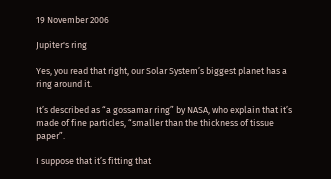19 November 2006

Jupiter's ring

Yes, you read that right, our Solar System’s biggest planet has a ring around it.

It’s described as “a gossamar ring” by NASA, who explain that it’s made of fine particles, “smaller than the thickness of tissue paper”.

I suppose that it’s fitting that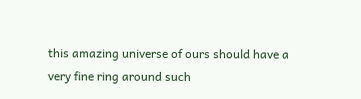this amazing universe of ours should have a very fine ring around such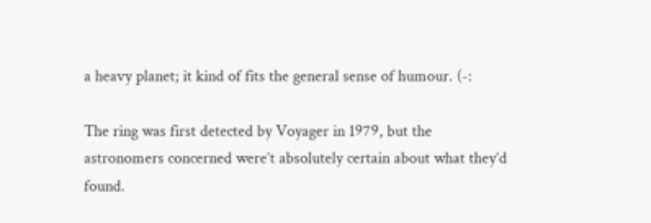a heavy planet; it kind of fits the general sense of humour. (-:

The ring was first detected by Voyager in 1979, but the astronomers concerned were’t absolutely certain about what they’d found.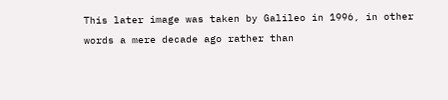This later image was taken by Galileo in 1996, in other words a mere decade ago rather than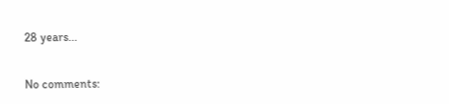28 years...

No comments: